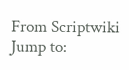From Scriptwiki
Jump to: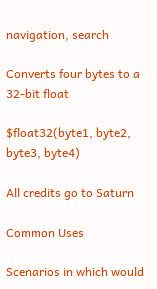navigation, search

Converts four bytes to a 32-bit float

$float32(byte1, byte2, byte3, byte4)

All credits go to Saturn

Common Uses

Scenarios in which would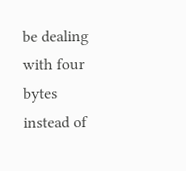be dealing with four bytes instead of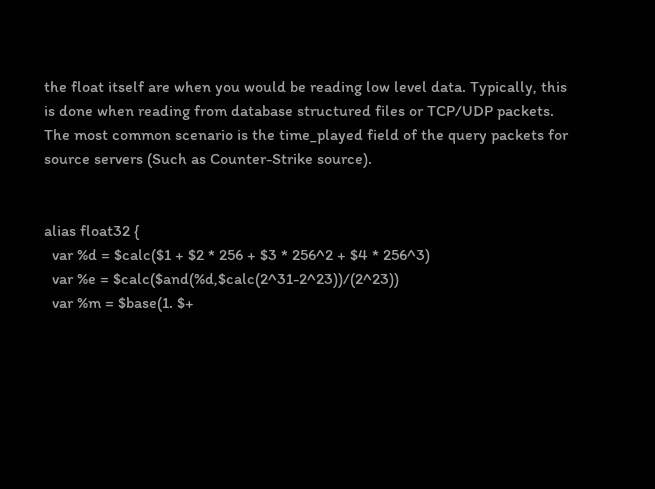the float itself are when you would be reading low level data. Typically, this is done when reading from database structured files or TCP/UDP packets. The most common scenario is the time_played field of the query packets for source servers (Such as Counter-Strike source).


alias float32 {
  var %d = $calc($1 + $2 * 256 + $3 * 256^2 + $4 * 256^3)
  var %e = $calc($and(%d,$calc(2^31-2^23))/(2^23))
  var %m = $base(1. $+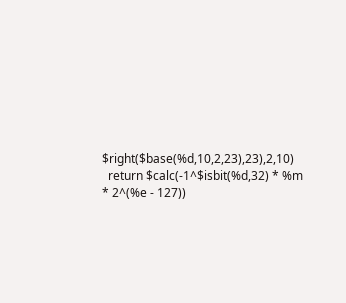$right($base(%d,10,2,23),23),2,10)
  return $calc(-1^$isbit(%d,32) * %m * 2^(%e - 127))